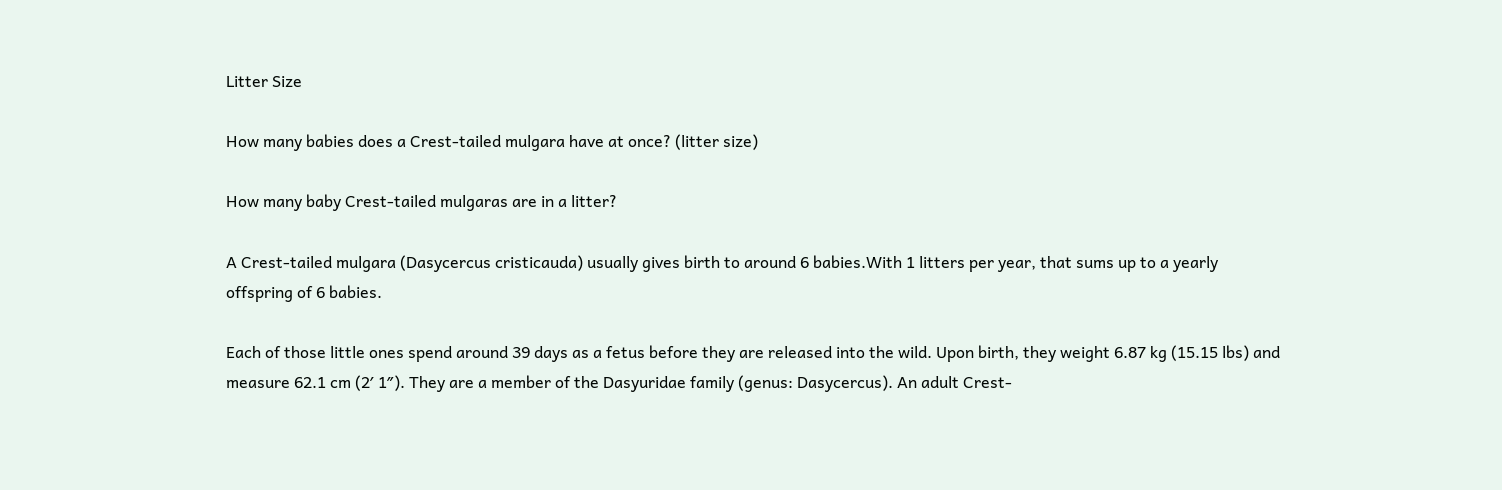Litter Size

How many babies does a Crest-tailed mulgara have at once? (litter size)

How many baby Crest-tailed mulgaras are in a litter?

A Crest-tailed mulgara (Dasycercus cristicauda) usually gives birth to around 6 babies.With 1 litters per year, that sums up to a yearly offspring of 6 babies.

Each of those little ones spend around 39 days as a fetus before they are released into the wild. Upon birth, they weight 6.87 kg (15.15 lbs) and measure 62.1 cm (2′ 1″). They are a member of the Dasyuridae family (genus: Dasycercus). An adult Crest-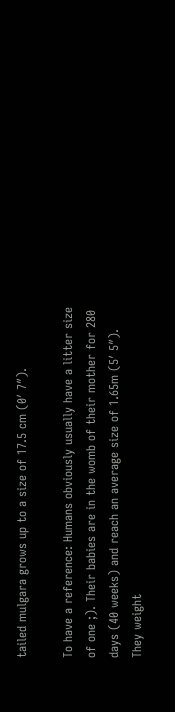tailed mulgara grows up to a size of 17.5 cm (0′ 7″).

To have a reference: Humans obviously usually have a litter size of one ;). Their babies are in the womb of their mother for 280 days (40 weeks) and reach an average size of 1.65m (5′ 5″). They weight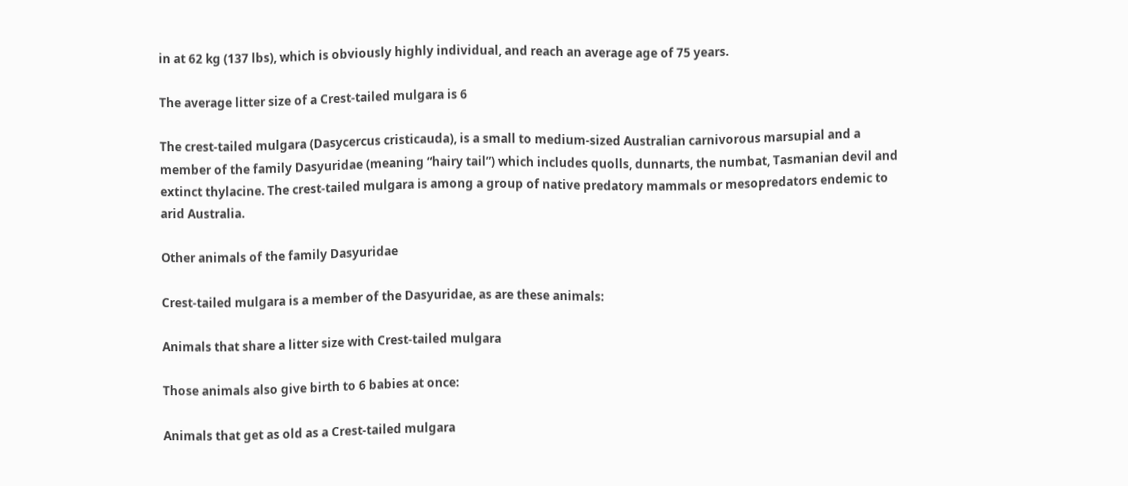in at 62 kg (137 lbs), which is obviously highly individual, and reach an average age of 75 years.

The average litter size of a Crest-tailed mulgara is 6

The crest-tailed mulgara (Dasycercus cristicauda), is a small to medium-sized Australian carnivorous marsupial and a member of the family Dasyuridae (meaning “hairy tail”) which includes quolls, dunnarts, the numbat, Tasmanian devil and extinct thylacine. The crest-tailed mulgara is among a group of native predatory mammals or mesopredators endemic to arid Australia.

Other animals of the family Dasyuridae

Crest-tailed mulgara is a member of the Dasyuridae, as are these animals:

Animals that share a litter size with Crest-tailed mulgara

Those animals also give birth to 6 babies at once:

Animals that get as old as a Crest-tailed mulgara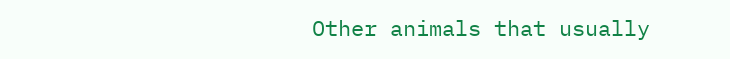Other animals that usually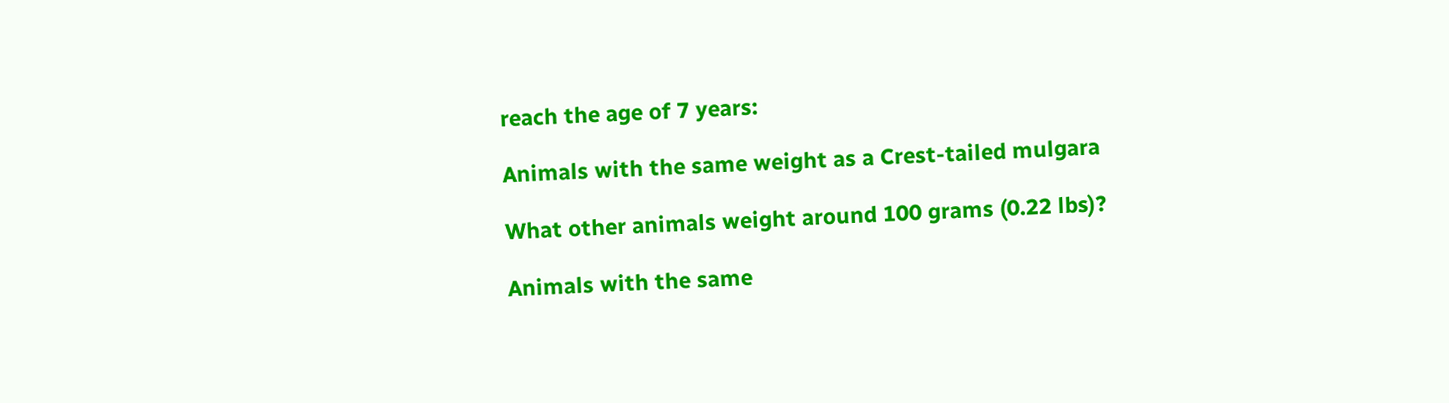reach the age of 7 years:

Animals with the same weight as a Crest-tailed mulgara

What other animals weight around 100 grams (0.22 lbs)?

Animals with the same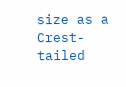size as a Crest-tailed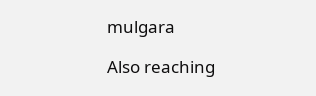mulgara

Also reaching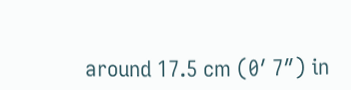around 17.5 cm (0′ 7″) in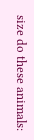size do these animals: